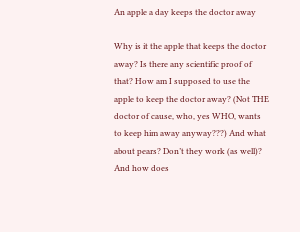An apple a day keeps the doctor away

Why is it the apple that keeps the doctor away? Is there any scientific proof of that? How am I supposed to use the apple to keep the doctor away? (Not THE doctor of cause, who, yes WHO, wants to keep him away anyway???) And what about pears? Don’t they work (as well)? And how does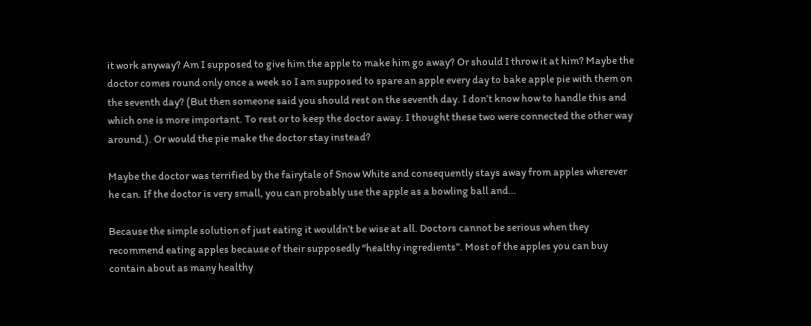it work anyway? Am I supposed to give him the apple to make him go away? Or should I throw it at him? Maybe the doctor comes round only once a week so I am supposed to spare an apple every day to bake apple pie with them on the seventh day? (But then someone said you should rest on the seventh day. I don’t know how to handle this and which one is more important. To rest or to keep the doctor away. I thought these two were connected the other way around.). Or would the pie make the doctor stay instead?

Maybe the doctor was terrified by the fairytale of Snow White and consequently stays away from apples wherever he can. If the doctor is very small, you can probably use the apple as a bowling ball and…

Because the simple solution of just eating it wouldn’t be wise at all. Doctors cannot be serious when they recommend eating apples because of their supposedly “healthy ingredients”. Most of the apples you can buy contain about as many healthy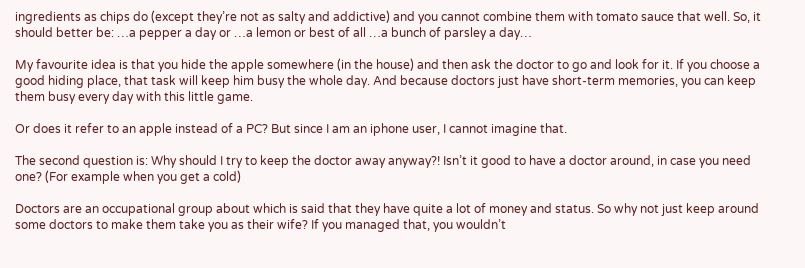ingredients as chips do (except they’re not as salty and addictive) and you cannot combine them with tomato sauce that well. So, it should better be: …a pepper a day or …a lemon or best of all …a bunch of parsley a day…

My favourite idea is that you hide the apple somewhere (in the house) and then ask the doctor to go and look for it. If you choose a good hiding place, that task will keep him busy the whole day. And because doctors just have short-term memories, you can keep them busy every day with this little game.

Or does it refer to an apple instead of a PC? But since I am an iphone user, I cannot imagine that.

The second question is: Why should I try to keep the doctor away anyway?! Isn’t it good to have a doctor around, in case you need one? (For example when you get a cold)

Doctors are an occupational group about which is said that they have quite a lot of money and status. So why not just keep around some doctors to make them take you as their wife? If you managed that, you wouldn’t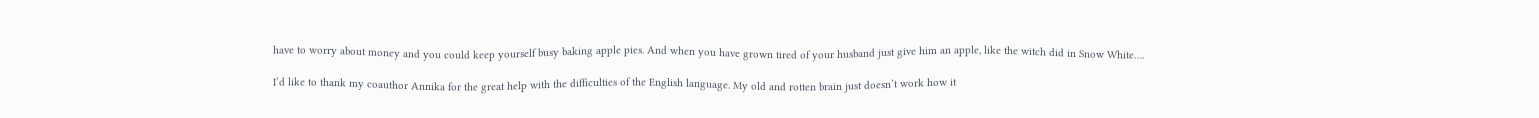have to worry about money and you could keep yourself busy baking apple pies. And when you have grown tired of your husband just give him an apple, like the witch did in Snow White….

I’d like to thank my coauthor Annika for the great help with the difficulties of the English language. My old and rotten brain just doesn’t work how it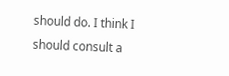should do. I think I should consult a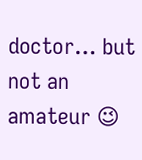doctor… but not an amateur 😉